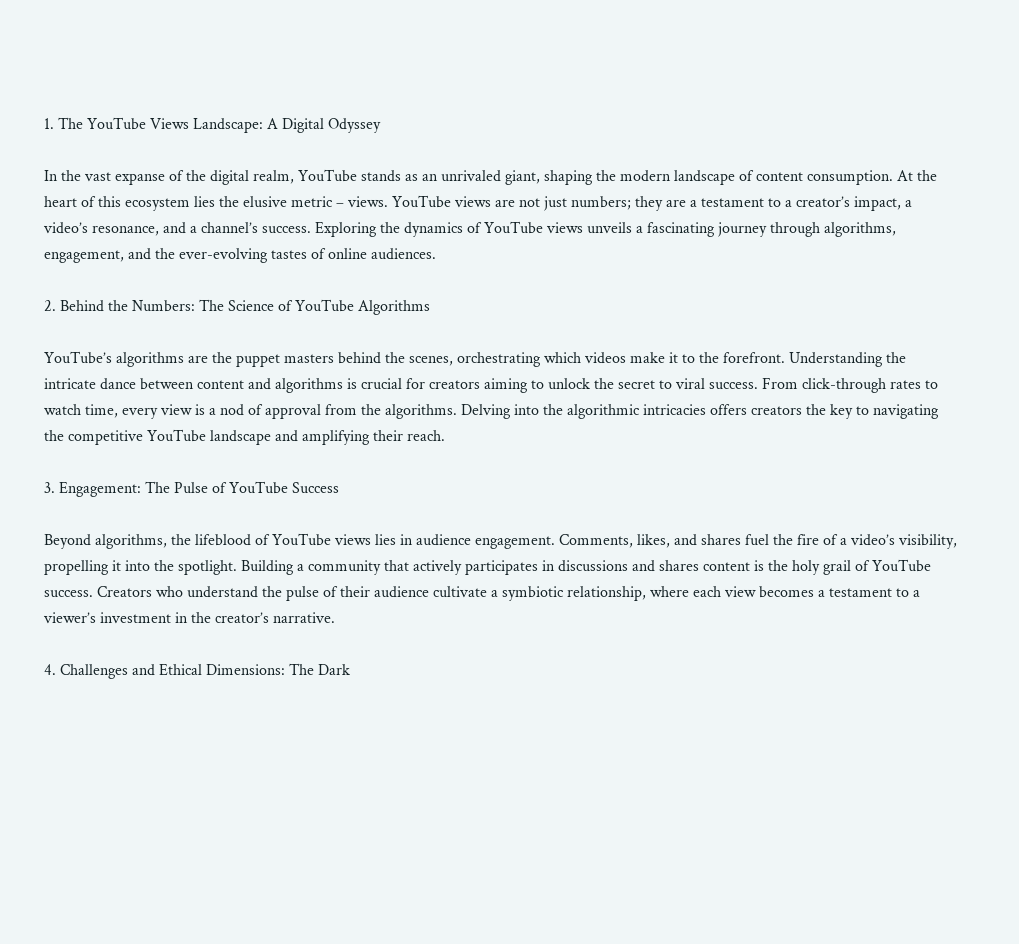1. The YouTube Views Landscape: A Digital Odyssey

In the vast expanse of the digital realm, YouTube stands as an unrivaled giant, shaping the modern landscape of content consumption. At the heart of this ecosystem lies the elusive metric – views. YouTube views are not just numbers; they are a testament to a creator’s impact, a video’s resonance, and a channel’s success. Exploring the dynamics of YouTube views unveils a fascinating journey through algorithms, engagement, and the ever-evolving tastes of online audiences.

2. Behind the Numbers: The Science of YouTube Algorithms

YouTube’s algorithms are the puppet masters behind the scenes, orchestrating which videos make it to the forefront. Understanding the intricate dance between content and algorithms is crucial for creators aiming to unlock the secret to viral success. From click-through rates to watch time, every view is a nod of approval from the algorithms. Delving into the algorithmic intricacies offers creators the key to navigating the competitive YouTube landscape and amplifying their reach.

3. Engagement: The Pulse of YouTube Success

Beyond algorithms, the lifeblood of YouTube views lies in audience engagement. Comments, likes, and shares fuel the fire of a video’s visibility, propelling it into the spotlight. Building a community that actively participates in discussions and shares content is the holy grail of YouTube success. Creators who understand the pulse of their audience cultivate a symbiotic relationship, where each view becomes a testament to a viewer’s investment in the creator’s narrative.

4. Challenges and Ethical Dimensions: The Dark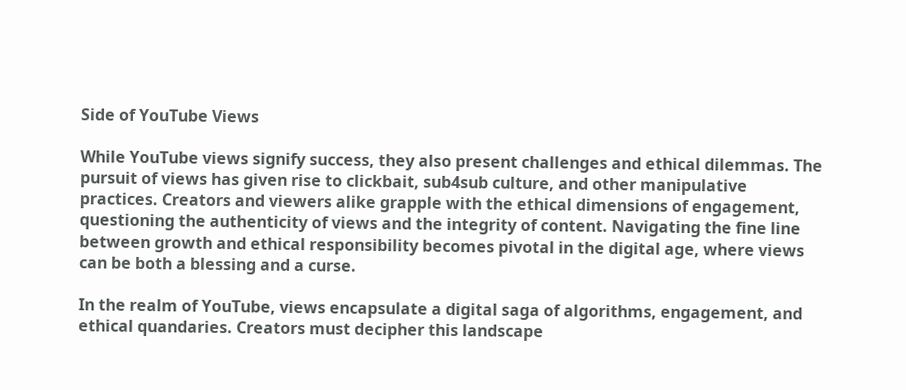Side of YouTube Views

While YouTube views signify success, they also present challenges and ethical dilemmas. The pursuit of views has given rise to clickbait, sub4sub culture, and other manipulative practices. Creators and viewers alike grapple with the ethical dimensions of engagement, questioning the authenticity of views and the integrity of content. Navigating the fine line between growth and ethical responsibility becomes pivotal in the digital age, where views can be both a blessing and a curse.

In the realm of YouTube, views encapsulate a digital saga of algorithms, engagement, and ethical quandaries. Creators must decipher this landscape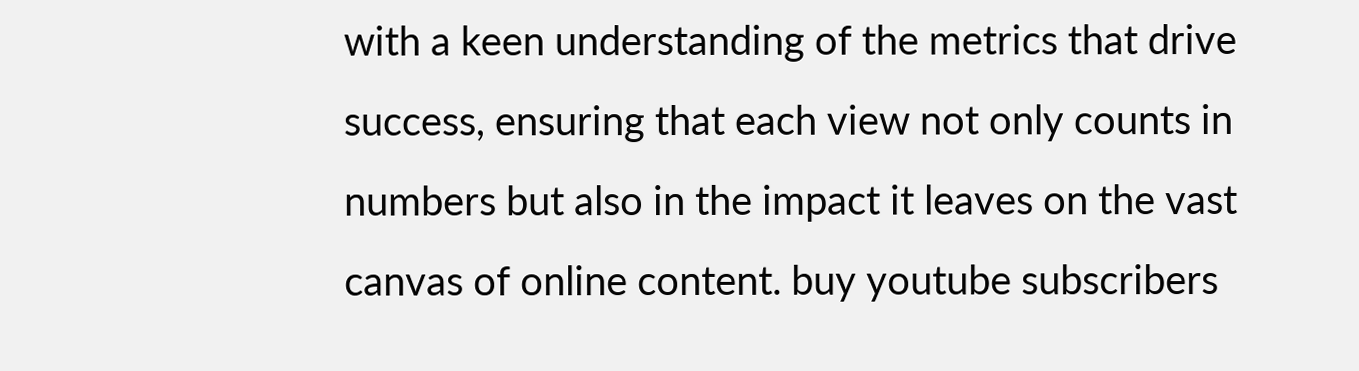with a keen understanding of the metrics that drive success, ensuring that each view not only counts in numbers but also in the impact it leaves on the vast canvas of online content. buy youtube subscribers